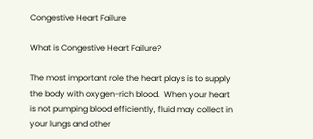Congestive Heart Failure

What is Congestive Heart Failure?

The most important role the heart plays is to supply the body with oxygen-rich blood.  When your heart is not pumping blood efficiently, fluid may collect in your lungs and other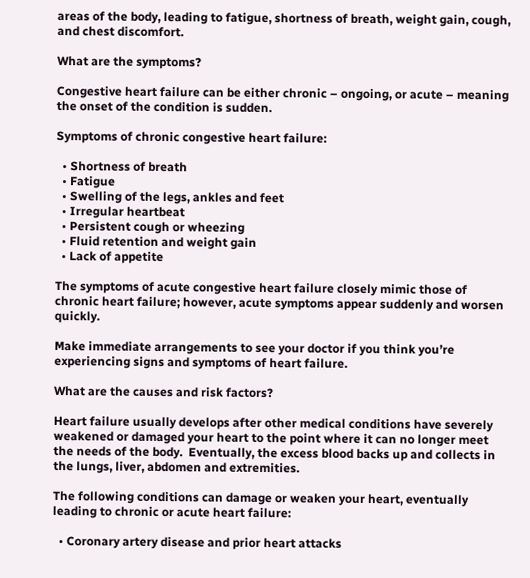areas of the body, leading to fatigue, shortness of breath, weight gain, cough, and chest discomfort.

What are the symptoms?

Congestive heart failure can be either chronic – ongoing, or acute – meaning the onset of the condition is sudden.

Symptoms of chronic congestive heart failure:

  • Shortness of breath
  • Fatigue
  • Swelling of the legs, ankles and feet
  • Irregular heartbeat
  • Persistent cough or wheezing
  • Fluid retention and weight gain
  • Lack of appetite

The symptoms of acute congestive heart failure closely mimic those of chronic heart failure; however, acute symptoms appear suddenly and worsen quickly.

Make immediate arrangements to see your doctor if you think you’re experiencing signs and symptoms of heart failure.

What are the causes and risk factors?

Heart failure usually develops after other medical conditions have severely weakened or damaged your heart to the point where it can no longer meet the needs of the body.  Eventually, the excess blood backs up and collects in the lungs, liver, abdomen and extremities.

The following conditions can damage or weaken your heart, eventually leading to chronic or acute heart failure:

  • Coronary artery disease and prior heart attacks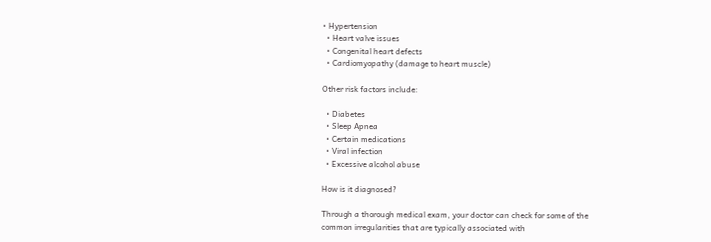• Hypertension
  • Heart valve issues
  • Congenital heart defects
  • Cardiomyopathy (damage to heart muscle)

Other risk factors include:

  • Diabetes
  • Sleep Apnea
  • Certain medications
  • Viral infection
  • Excessive alcohol abuse

How is it diagnosed?

Through a thorough medical exam, your doctor can check for some of the common irregularities that are typically associated with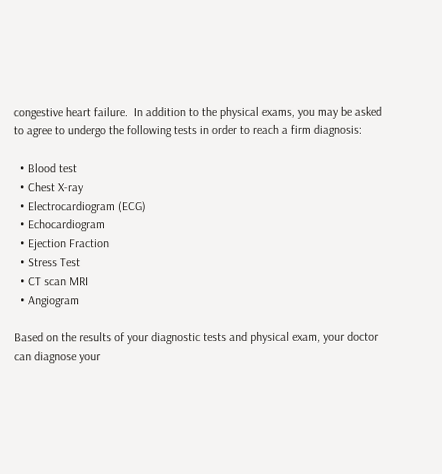congestive heart failure.  In addition to the physical exams, you may be asked to agree to undergo the following tests in order to reach a firm diagnosis:

  • Blood test
  • Chest X-ray
  • Electrocardiogram (ECG)
  • Echocardiogram
  • Ejection Fraction
  • Stress Test
  • CT scan MRI
  • Angiogram

Based on the results of your diagnostic tests and physical exam, your doctor can diagnose your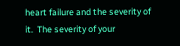heart failure and the severity of it.  The severity of your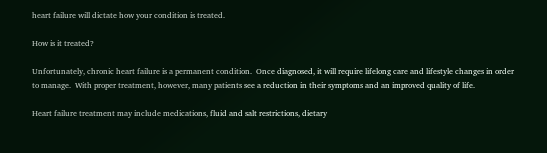heart failure will dictate how your condition is treated.

How is it treated?

Unfortunately, chronic heart failure is a permanent condition.  Once diagnosed, it will require lifelong care and lifestyle changes in order to manage.  With proper treatment, however, many patients see a reduction in their symptoms and an improved quality of life.

Heart failure treatment may include medications, fluid and salt restrictions, dietary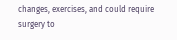changes, exercises, and could require surgery to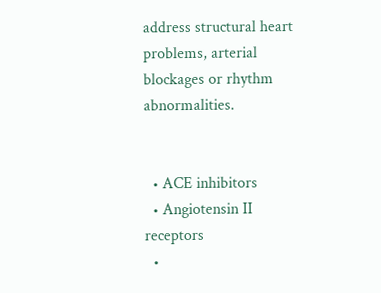address structural heart problems, arterial blockages or rhythm abnormalities.


  • ACE inhibitors
  • Angiotensin II receptors
  •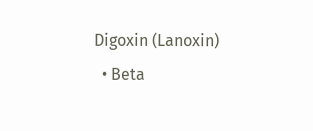Digoxin (Lanoxin)
  • Beta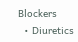Blockers
  • Diuretics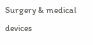Surgery & medical devices